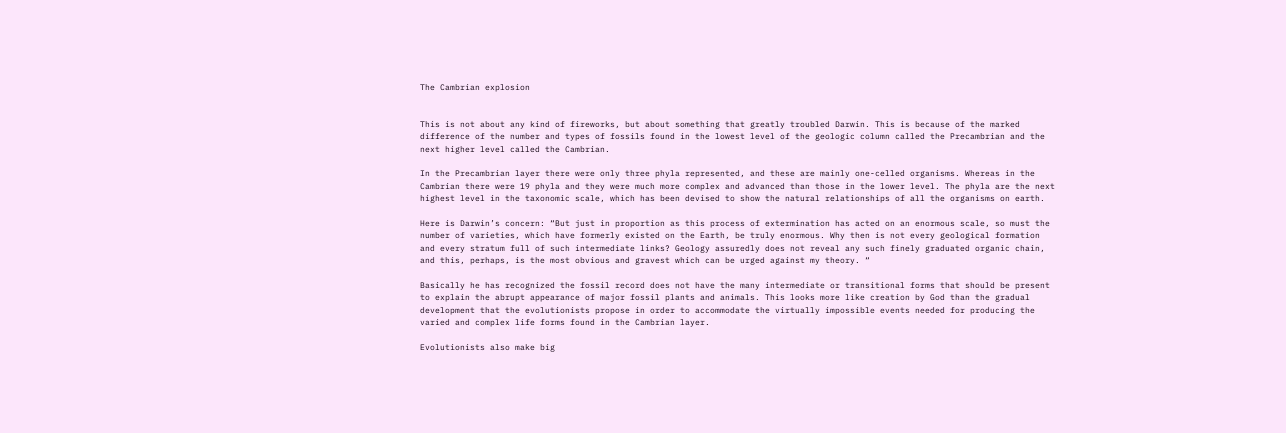The Cambrian explosion


This is not about any kind of fireworks, but about something that greatly troubled Darwin. This is because of the marked difference of the number and types of fossils found in the lowest level of the geologic column called the Precambrian and the next higher level called the Cambrian.

In the Precambrian layer there were only three phyla represented, and these are mainly one-celled organisms. Whereas in the Cambrian there were 19 phyla and they were much more complex and advanced than those in the lower level. The phyla are the next highest level in the taxonomic scale, which has been devised to show the natural relationships of all the organisms on earth.

Here is Darwin’s concern: “But just in proportion as this process of extermination has acted on an enormous scale, so must the number of varieties, which have formerly existed on the Earth, be truly enormous. Why then is not every geological formation and every stratum full of such intermediate links? Geology assuredly does not reveal any such finely graduated organic chain, and this, perhaps, is the most obvious and gravest which can be urged against my theory. “

Basically he has recognized the fossil record does not have the many intermediate or transitional forms that should be present to explain the abrupt appearance of major fossil plants and animals. This looks more like creation by God than the gradual development that the evolutionists propose in order to accommodate the virtually impossible events needed for producing the varied and complex life forms found in the Cambrian layer.

Evolutionists also make big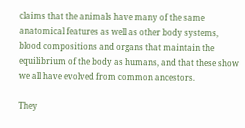claims that the animals have many of the same anatomical features as well as other body systems, blood compositions and organs that maintain the equilibrium of the body as humans, and that these show we all have evolved from common ancestors.

They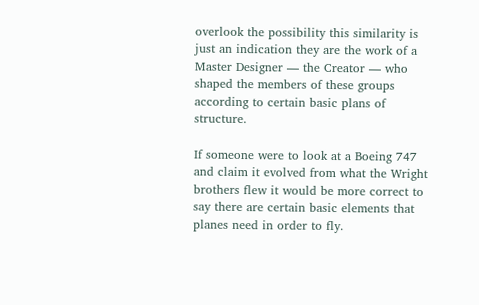overlook the possibility this similarity is just an indication they are the work of a Master Designer — the Creator — who shaped the members of these groups according to certain basic plans of structure.

If someone were to look at a Boeing 747 and claim it evolved from what the Wright brothers flew it would be more correct to say there are certain basic elements that planes need in order to fly.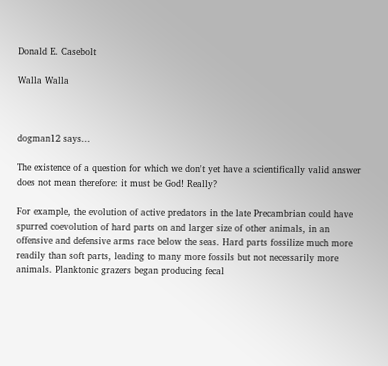Donald E. Casebolt

Walla Walla



dogman12 says...

The existence of a question for which we don't yet have a scientifically valid answer does not mean therefore: it must be God! Really?

For example, the evolution of active predators in the late Precambrian could have spurred coevolution of hard parts on and larger size of other animals, in an offensive and defensive arms race below the seas. Hard parts fossilize much more readily than soft parts, leading to many more fossils but not necessarily more animals. Planktonic grazers began producing fecal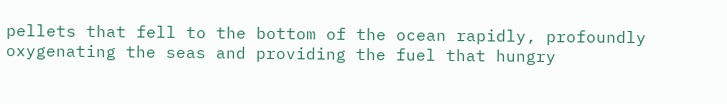pellets that fell to the bottom of the ocean rapidly, profoundly oxygenating the seas and providing the fuel that hungry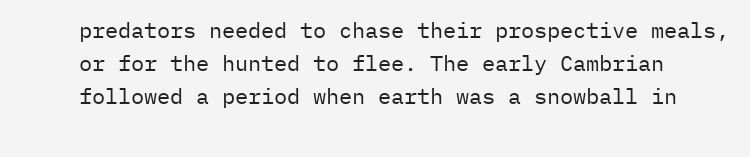predators needed to chase their prospective meals, or for the hunted to flee. The early Cambrian followed a period when earth was a snowball in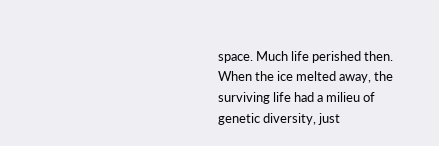space. Much life perished then. When the ice melted away, the surviving life had a milieu of genetic diversity, just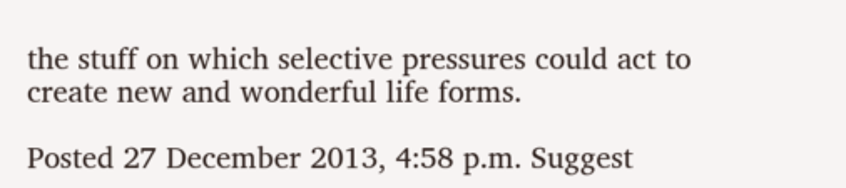the stuff on which selective pressures could act to create new and wonderful life forms.

Posted 27 December 2013, 4:58 p.m. Suggest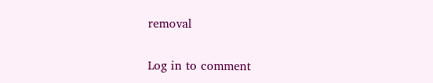removal

Log in to comment